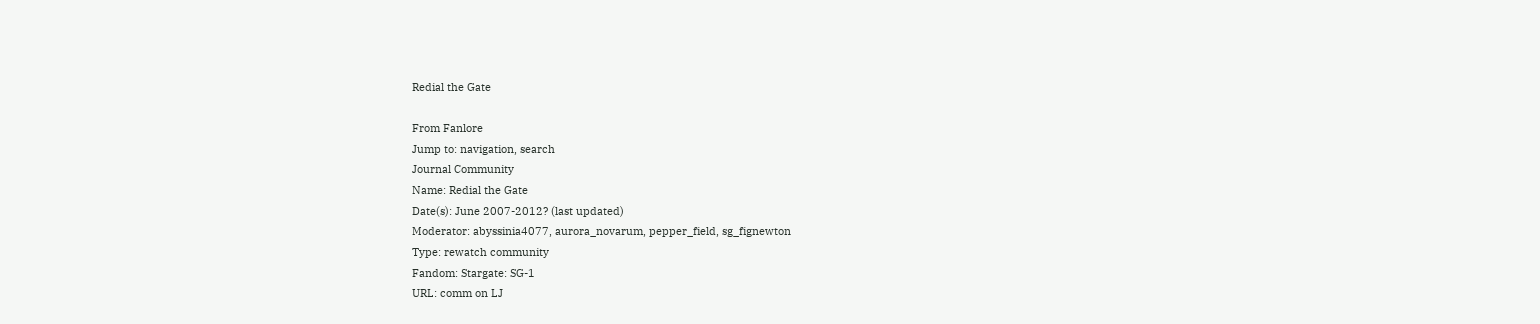Redial the Gate

From Fanlore
Jump to: navigation, search
Journal Community
Name: Redial the Gate
Date(s): June 2007-2012? (last updated)
Moderator: abyssinia4077, aurora_novarum, pepper_field, sg_fignewton
Type: rewatch community
Fandom: Stargate: SG-1
URL: comm on LJ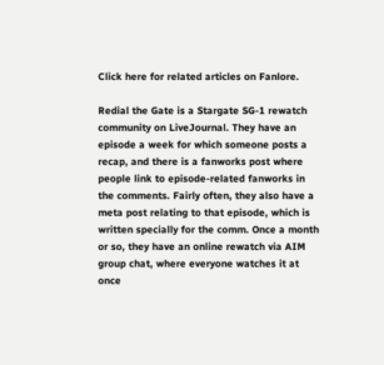Click here for related articles on Fanlore.

Redial the Gate is a Stargate SG-1 rewatch community on LiveJournal. They have an episode a week for which someone posts a recap, and there is a fanworks post where people link to episode-related fanworks in the comments. Fairly often, they also have a meta post relating to that episode, which is written specially for the comm. Once a month or so, they have an online rewatch via AIM group chat, where everyone watches it at once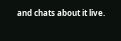and chats about it live.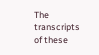The transcripts of these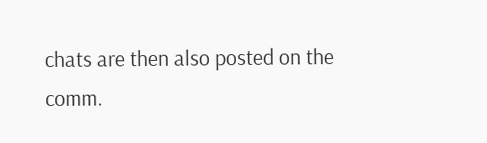chats are then also posted on the comm.